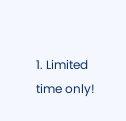1. Limited time only!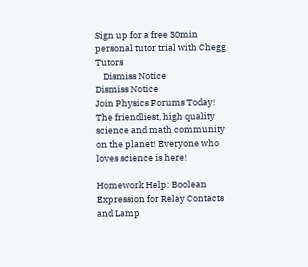Sign up for a free 30min personal tutor trial with Chegg Tutors
    Dismiss Notice
Dismiss Notice
Join Physics Forums Today!
The friendliest, high quality science and math community on the planet! Everyone who loves science is here!

Homework Help: Boolean Expression for Relay Contacts and Lamp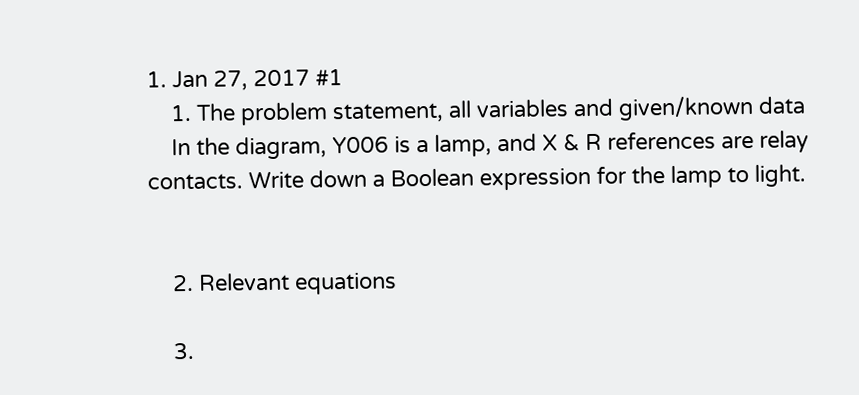1. Jan 27, 2017 #1
    1. The problem statement, all variables and given/known data
    In the diagram, Y006 is a lamp, and X & R references are relay contacts. Write down a Boolean expression for the lamp to light.


    2. Relevant equations

    3.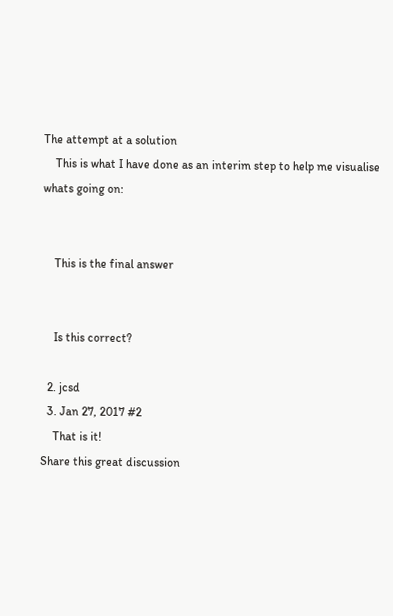The attempt at a solution
    This is what I have done as an interim step to help me visualise whats going on:


    This is the final answer


    Is this correct?

  2. jcsd
  3. Jan 27, 2017 #2
    That is it!
Share this great discussion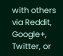with others via Reddit, Google+, Twitter, or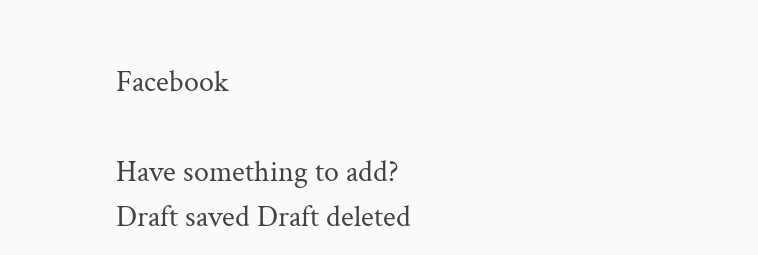Facebook

Have something to add?
Draft saved Draft deleted